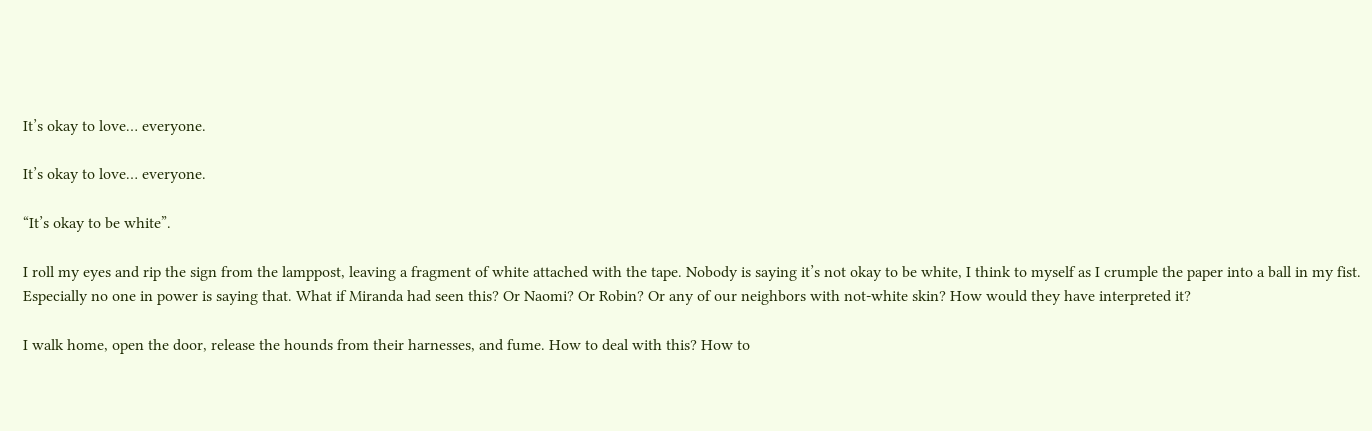It’s okay to love… everyone.

It’s okay to love… everyone.

“It’s okay to be white”.

I roll my eyes and rip the sign from the lamppost, leaving a fragment of white attached with the tape. Nobody is saying it’s not okay to be white, I think to myself as I crumple the paper into a ball in my fist. Especially no one in power is saying that. What if Miranda had seen this? Or Naomi? Or Robin? Or any of our neighbors with not-white skin? How would they have interpreted it?

I walk home, open the door, release the hounds from their harnesses, and fume. How to deal with this? How to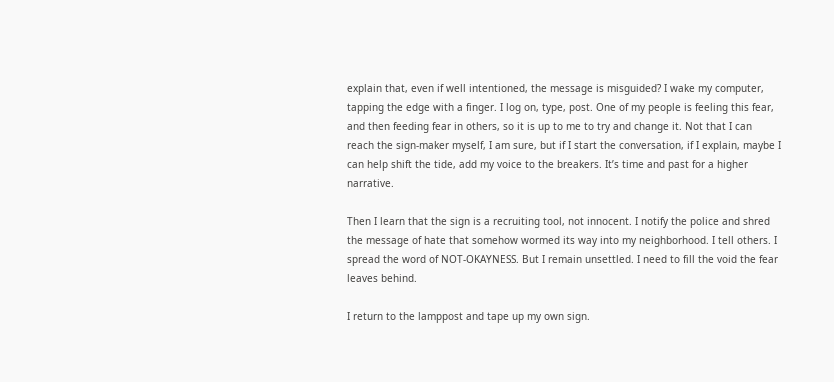explain that, even if well intentioned, the message is misguided? I wake my computer, tapping the edge with a finger. I log on, type, post. One of my people is feeling this fear, and then feeding fear in others, so it is up to me to try and change it. Not that I can reach the sign-maker myself, I am sure, but if I start the conversation, if I explain, maybe I can help shift the tide, add my voice to the breakers. It’s time and past for a higher narrative.

Then I learn that the sign is a recruiting tool, not innocent. I notify the police and shred the message of hate that somehow wormed its way into my neighborhood. I tell others. I spread the word of NOT-OKAYNESS. But I remain unsettled. I need to fill the void the fear leaves behind.

I return to the lamppost and tape up my own sign.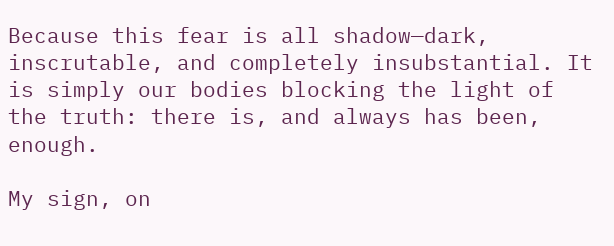Because this fear is all shadow—dark, inscrutable, and completely insubstantial. It is simply our bodies blocking the light of the truth: there is, and always has been, enough.

My sign, on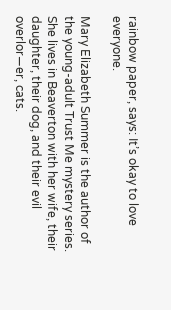rainbow paper, says: It’s okay to love everyone.

Mary Elizabeth Summer is the author of the young-adult Trust Me mystery series. She lives in Beaverton with her wife, their daughter, their dog, and their evil overlor—er, cats.